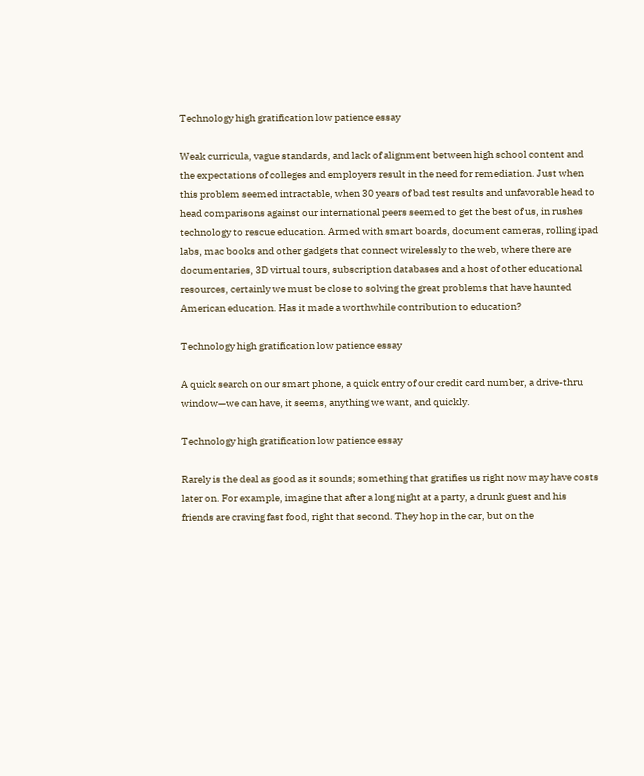Technology high gratification low patience essay

Weak curricula, vague standards, and lack of alignment between high school content and the expectations of colleges and employers result in the need for remediation. Just when this problem seemed intractable, when 30 years of bad test results and unfavorable head to head comparisons against our international peers seemed to get the best of us, in rushes technology to rescue education. Armed with smart boards, document cameras, rolling ipad labs, mac books and other gadgets that connect wirelessly to the web, where there are documentaries, 3D virtual tours, subscription databases and a host of other educational resources, certainly we must be close to solving the great problems that have haunted American education. Has it made a worthwhile contribution to education?

Technology high gratification low patience essay

A quick search on our smart phone, a quick entry of our credit card number, a drive-thru window—we can have, it seems, anything we want, and quickly.

Technology high gratification low patience essay

Rarely is the deal as good as it sounds; something that gratifies us right now may have costs later on. For example, imagine that after a long night at a party, a drunk guest and his friends are craving fast food, right that second. They hop in the car, but on the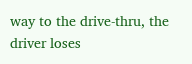way to the drive-thru, the driver loses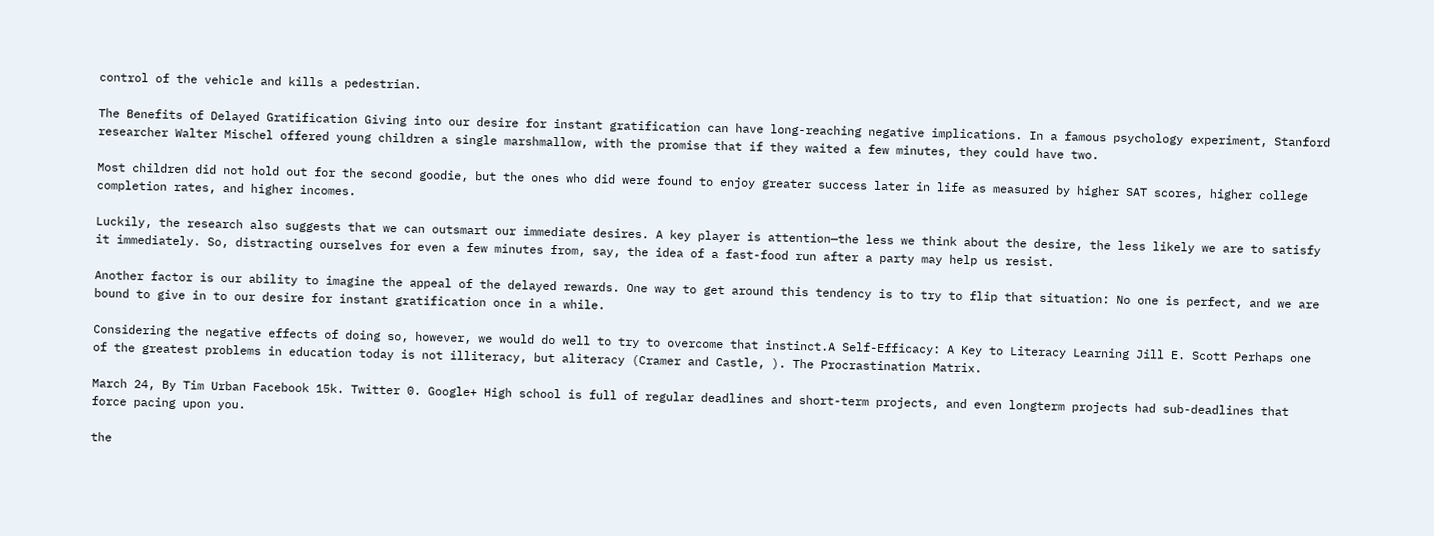control of the vehicle and kills a pedestrian.

The Benefits of Delayed Gratification Giving into our desire for instant gratification can have long-reaching negative implications. In a famous psychology experiment, Stanford researcher Walter Mischel offered young children a single marshmallow, with the promise that if they waited a few minutes, they could have two.

Most children did not hold out for the second goodie, but the ones who did were found to enjoy greater success later in life as measured by higher SAT scores, higher college completion rates, and higher incomes.

Luckily, the research also suggests that we can outsmart our immediate desires. A key player is attention—the less we think about the desire, the less likely we are to satisfy it immediately. So, distracting ourselves for even a few minutes from, say, the idea of a fast-food run after a party may help us resist.

Another factor is our ability to imagine the appeal of the delayed rewards. One way to get around this tendency is to try to flip that situation: No one is perfect, and we are bound to give in to our desire for instant gratification once in a while.

Considering the negative effects of doing so, however, we would do well to try to overcome that instinct.A Self-Efficacy: A Key to Literacy Learning Jill E. Scott Perhaps one of the greatest problems in education today is not illiteracy, but aliteracy (Cramer and Castle, ). The Procrastination Matrix.

March 24, By Tim Urban Facebook 15k. Twitter 0. Google+ High school is full of regular deadlines and short-term projects, and even longterm projects had sub-deadlines that force pacing upon you.

the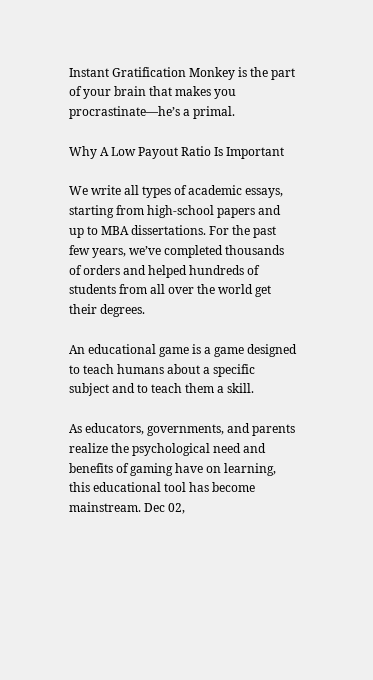Instant Gratification Monkey is the part of your brain that makes you procrastinate—he’s a primal.

Why A Low Payout Ratio Is Important

We write all types of academic essays, starting from high-school papers and up to MBA dissertations. For the past few years, we’ve completed thousands of orders and helped hundreds of students from all over the world get their degrees.

An educational game is a game designed to teach humans about a specific subject and to teach them a skill.

As educators, governments, and parents realize the psychological need and benefits of gaming have on learning, this educational tool has become mainstream. Dec 02,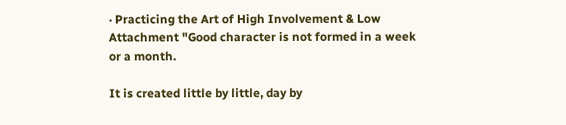· Practicing the Art of High Involvement & Low Attachment "Good character is not formed in a week or a month.

It is created little by little, day by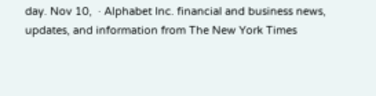day. Nov 10,  · Alphabet Inc. financial and business news, updates, and information from The New York Times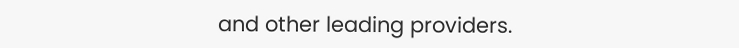and other leading providers.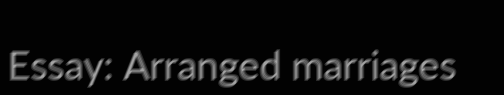Essay: Arranged marriages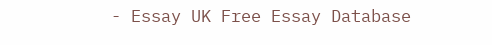- Essay UK Free Essay Database